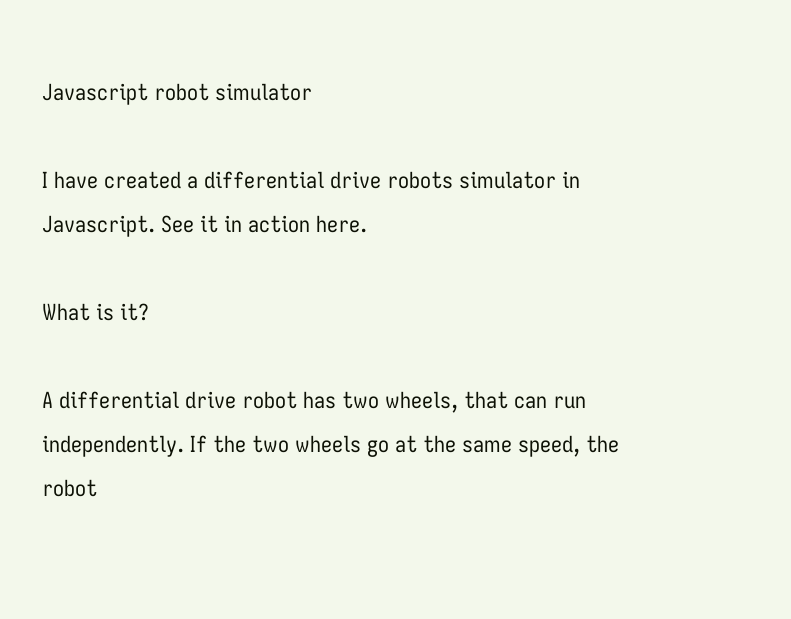Javascript robot simulator

I have created a differential drive robots simulator in Javascript. See it in action here.

What is it?

A differential drive robot has two wheels, that can run independently. If the two wheels go at the same speed, the robot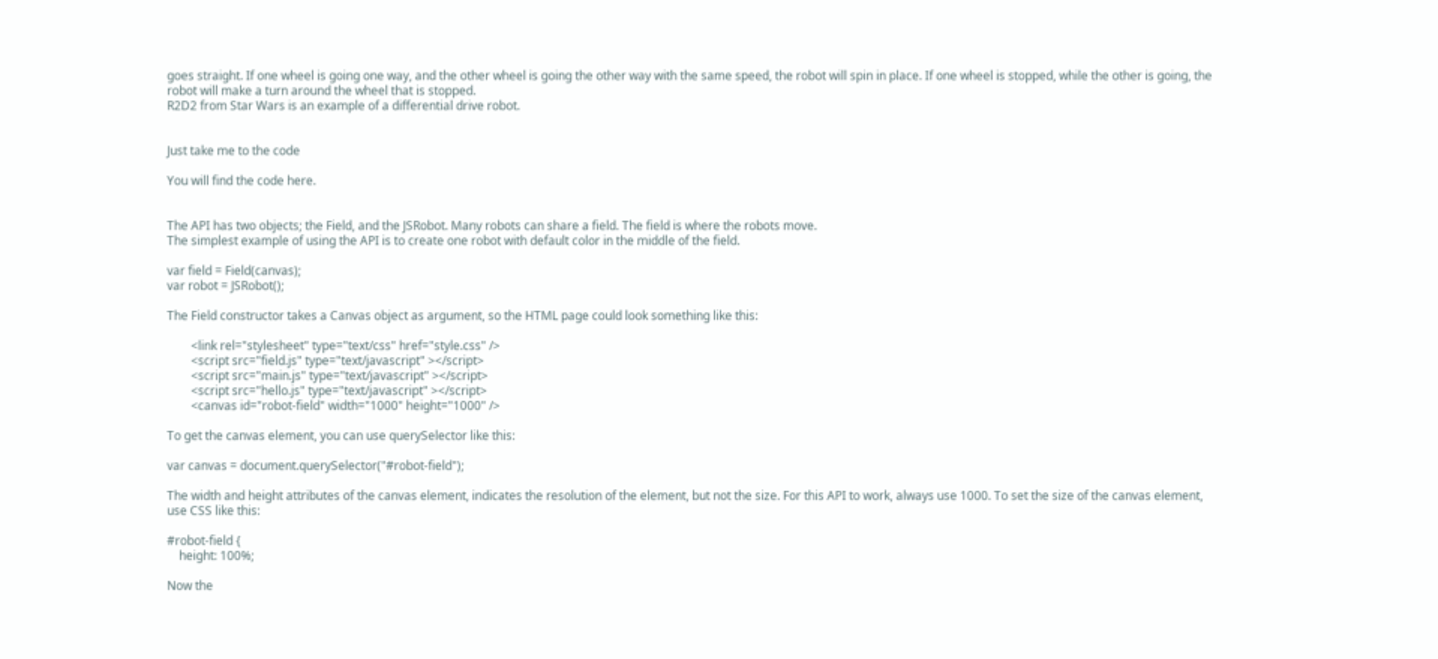goes straight. If one wheel is going one way, and the other wheel is going the other way with the same speed, the robot will spin in place. If one wheel is stopped, while the other is going, the robot will make a turn around the wheel that is stopped.
R2D2 from Star Wars is an example of a differential drive robot.


Just take me to the code

You will find the code here.


The API has two objects; the Field, and the JSRobot. Many robots can share a field. The field is where the robots move.
The simplest example of using the API is to create one robot with default color in the middle of the field.

var field = Field(canvas);
var robot = JSRobot();

The Field constructor takes a Canvas object as argument, so the HTML page could look something like this:

        <link rel="stylesheet" type="text/css" href="style.css" />
        <script src="field.js" type="text/javascript" ></script>
        <script src="main.js" type="text/javascript" ></script>
        <script src="hello.js" type="text/javascript" ></script>
        <canvas id="robot-field" width="1000" height="1000" />

To get the canvas element, you can use querySelector like this:

var canvas = document.querySelector("#robot-field");

The width and height attributes of the canvas element, indicates the resolution of the element, but not the size. For this API to work, always use 1000. To set the size of the canvas element, use CSS like this:

#robot-field {
    height: 100%;

Now the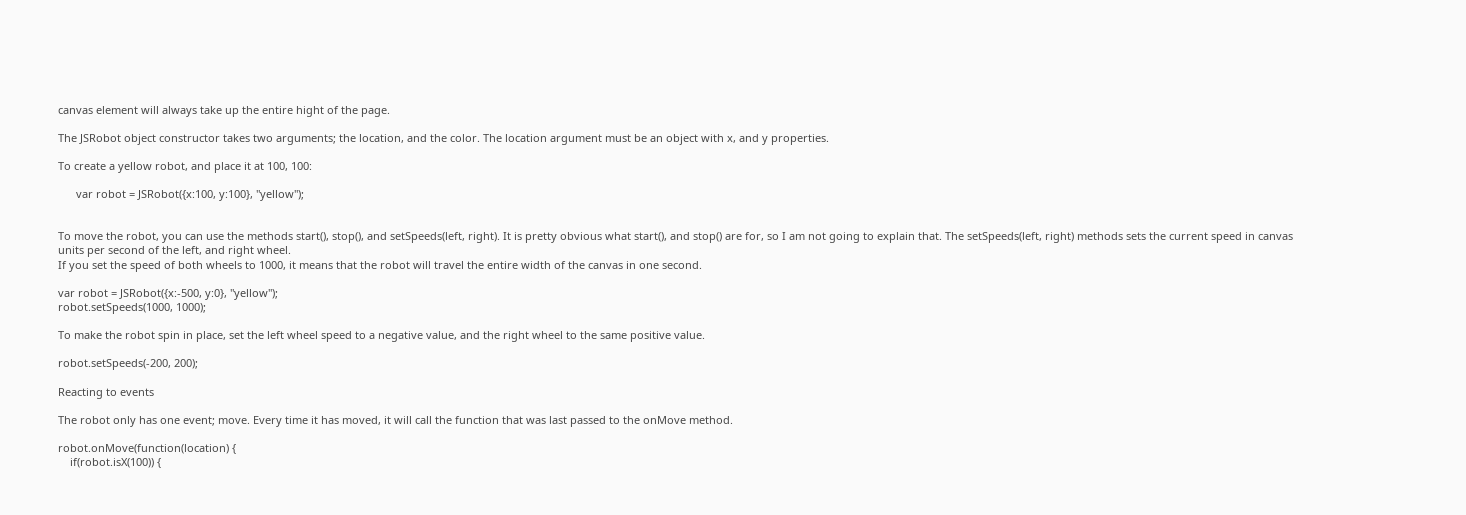canvas element will always take up the entire hight of the page.

The JSRobot object constructor takes two arguments; the location, and the color. The location argument must be an object with x, and y properties.

To create a yellow robot, and place it at 100, 100:

      var robot = JSRobot({x:100, y:100}, "yellow");


To move the robot, you can use the methods start(), stop(), and setSpeeds(left, right). It is pretty obvious what start(), and stop() are for, so I am not going to explain that. The setSpeeds(left, right) methods sets the current speed in canvas units per second of the left, and right wheel.
If you set the speed of both wheels to 1000, it means that the robot will travel the entire width of the canvas in one second.

var robot = JSRobot({x:-500, y:0}, "yellow");
robot.setSpeeds(1000, 1000);

To make the robot spin in place, set the left wheel speed to a negative value, and the right wheel to the same positive value.

robot.setSpeeds(-200, 200);

Reacting to events

The robot only has one event; move. Every time it has moved, it will call the function that was last passed to the onMove method.

robot.onMove(function(location) {
    if(robot.isX(100)) {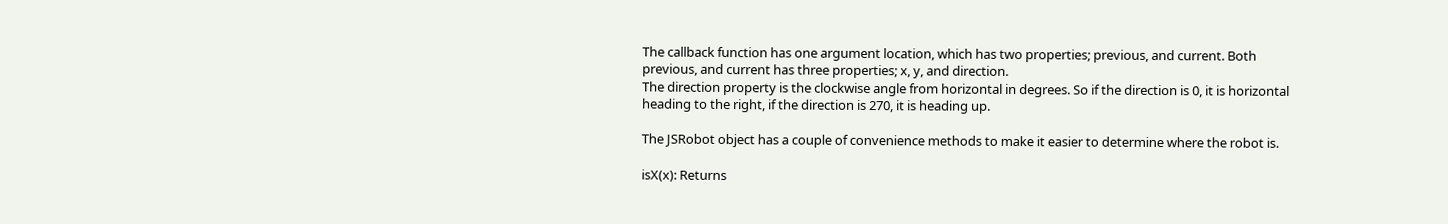The callback function has one argument location, which has two properties; previous, and current. Both previous, and current has three properties; x, y, and direction.
The direction property is the clockwise angle from horizontal in degrees. So if the direction is 0, it is horizontal heading to the right, if the direction is 270, it is heading up.

The JSRobot object has a couple of convenience methods to make it easier to determine where the robot is.

isX(x): Returns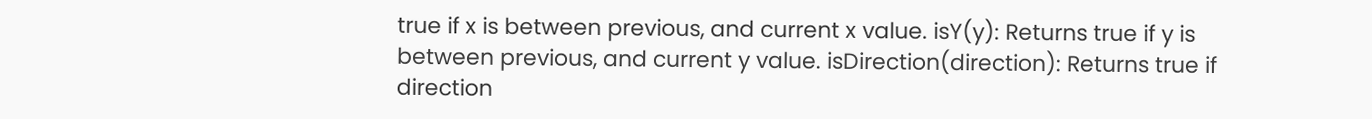true if x is between previous, and current x value. isY(y): Returns true if y is between previous, and current y value. isDirection(direction): Returns true if direction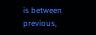is between previous,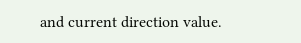and current direction value.